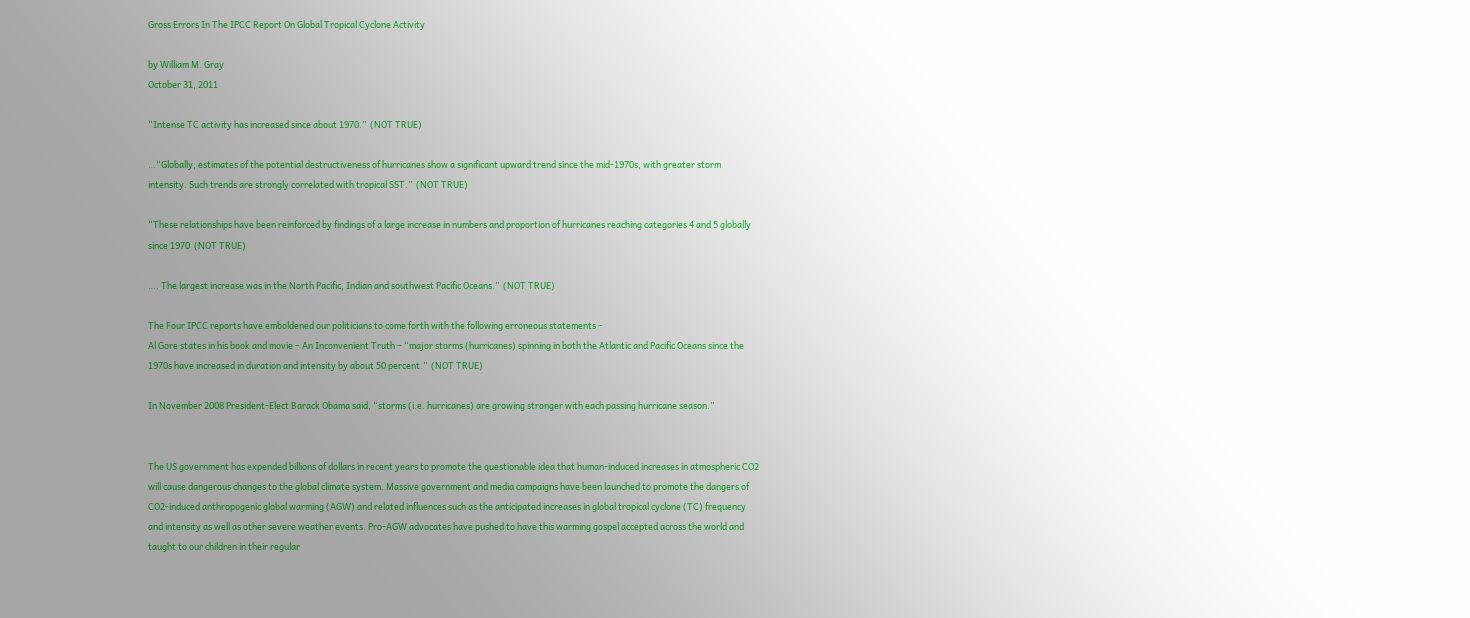Gross Errors In The IPCC Report On Global Tropical Cyclone Activity

by William M. Gray
October 31, 2011

“Intense TC activity has increased since about 1970.”  (NOT TRUE)

…“Globally, estimates of the potential destructiveness of hurricanes show a significant upward trend since the mid-1970s, with greater storm intensity. Such trends are strongly correlated with tropical SST.”  (NOT TRUE)

“These relationships have been reinforced by findings of a large increase in numbers and proportion of hurricanes reaching categories 4 and 5 globally since 1970  (NOT TRUE)

…. The largest increase was in the North Pacific, Indian and southwest Pacific Oceans.”  (NOT TRUE)

The Four IPCC reports have emboldened our politicians to come forth with the following erroneous statements –
Al Gore states in his book and movie – An Inconvenient Truth – “major storms (hurricanes) spinning in both the Atlantic and Pacific Oceans since the 1970s have increased in duration and intensity by about 50 percent.”  (NOT TRUE)

In November 2008 President-Elect Barack Obama said, “storms (i.e. hurricanes) are growing stronger with each passing hurricane season.”


The US government has expended billions of dollars in recent years to promote the questionable idea that human-induced increases in atmospheric CO2 will cause dangerous changes to the global climate system. Massive government and media campaigns have been launched to promote the dangers of CO2-induced anthropogenic global warming (AGW) and related influences such as the anticipated increases in global tropical cyclone (TC) frequency and intensity as well as other severe weather events. Pro-AGW advocates have pushed to have this warming gospel accepted across the world and taught to our children in their regular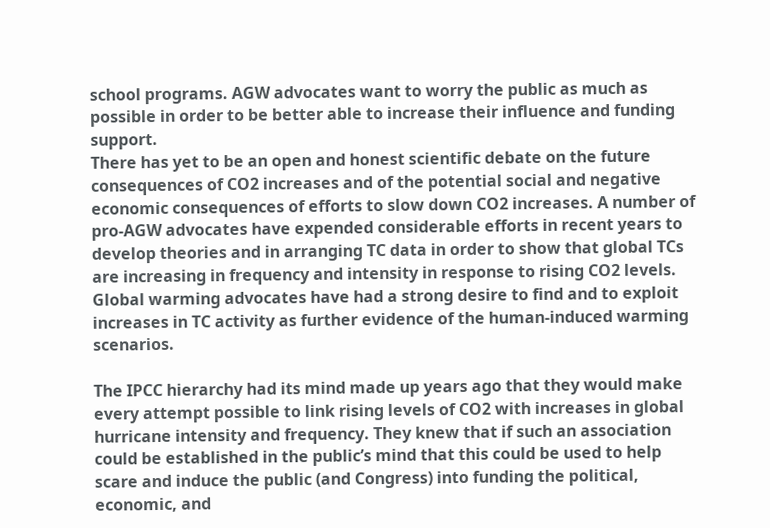school programs. AGW advocates want to worry the public as much as possible in order to be better able to increase their influence and funding support.
There has yet to be an open and honest scientific debate on the future consequences of CO2 increases and of the potential social and negative economic consequences of efforts to slow down CO2 increases. A number of pro-AGW advocates have expended considerable efforts in recent years to develop theories and in arranging TC data in order to show that global TCs are increasing in frequency and intensity in response to rising CO2 levels. Global warming advocates have had a strong desire to find and to exploit increases in TC activity as further evidence of the human-induced warming scenarios.

The IPCC hierarchy had its mind made up years ago that they would make every attempt possible to link rising levels of CO2 with increases in global hurricane intensity and frequency. They knew that if such an association could be established in the public’s mind that this could be used to help scare and induce the public (and Congress) into funding the political, economic, and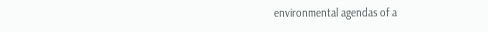environmental agendas of a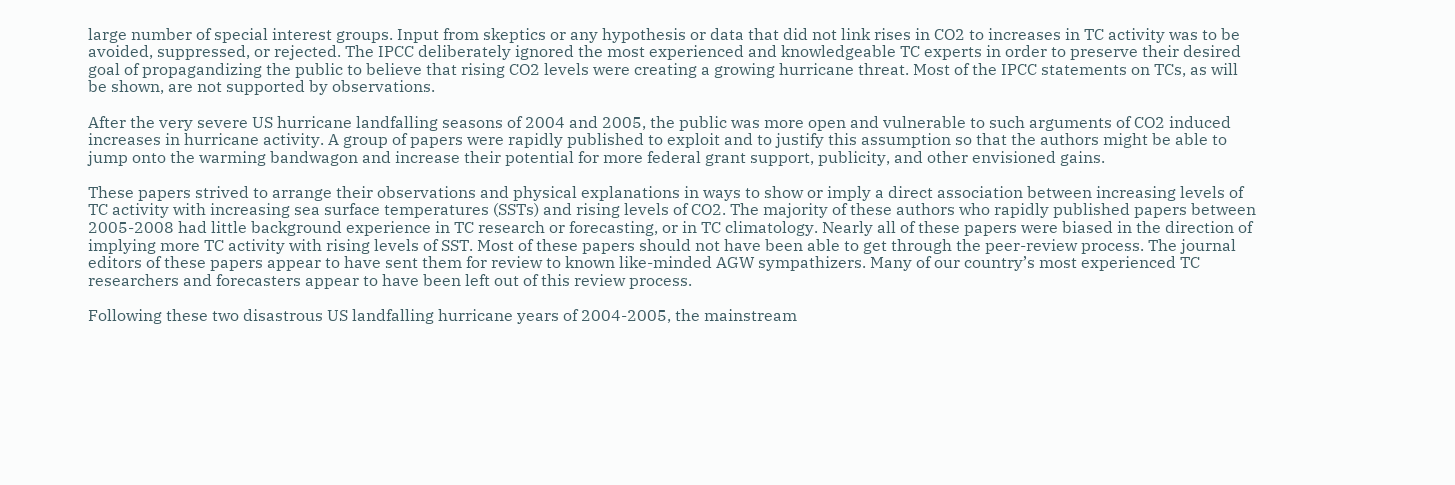large number of special interest groups. Input from skeptics or any hypothesis or data that did not link rises in CO2 to increases in TC activity was to be avoided, suppressed, or rejected. The IPCC deliberately ignored the most experienced and knowledgeable TC experts in order to preserve their desired goal of propagandizing the public to believe that rising CO2 levels were creating a growing hurricane threat. Most of the IPCC statements on TCs, as will be shown, are not supported by observations.

After the very severe US hurricane landfalling seasons of 2004 and 2005, the public was more open and vulnerable to such arguments of CO2 induced increases in hurricane activity. A group of papers were rapidly published to exploit and to justify this assumption so that the authors might be able to jump onto the warming bandwagon and increase their potential for more federal grant support, publicity, and other envisioned gains.

These papers strived to arrange their observations and physical explanations in ways to show or imply a direct association between increasing levels of TC activity with increasing sea surface temperatures (SSTs) and rising levels of CO2. The majority of these authors who rapidly published papers between 2005-2008 had little background experience in TC research or forecasting, or in TC climatology. Nearly all of these papers were biased in the direction of implying more TC activity with rising levels of SST. Most of these papers should not have been able to get through the peer-review process. The journal editors of these papers appear to have sent them for review to known like-minded AGW sympathizers. Many of our country’s most experienced TC researchers and forecasters appear to have been left out of this review process.

Following these two disastrous US landfalling hurricane years of 2004-2005, the mainstream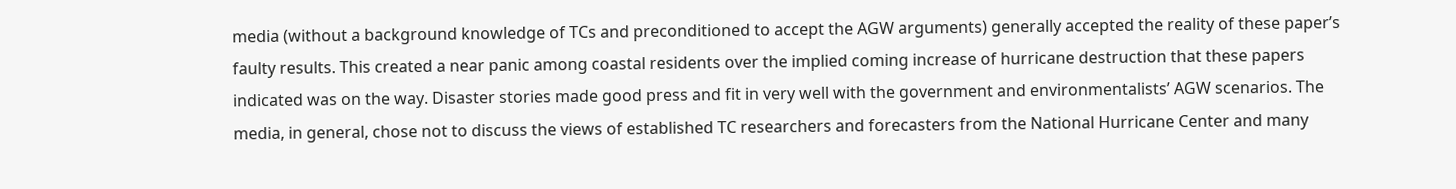media (without a background knowledge of TCs and preconditioned to accept the AGW arguments) generally accepted the reality of these paper’s faulty results. This created a near panic among coastal residents over the implied coming increase of hurricane destruction that these papers indicated was on the way. Disaster stories made good press and fit in very well with the government and environmentalists’ AGW scenarios. The media, in general, chose not to discuss the views of established TC researchers and forecasters from the National Hurricane Center and many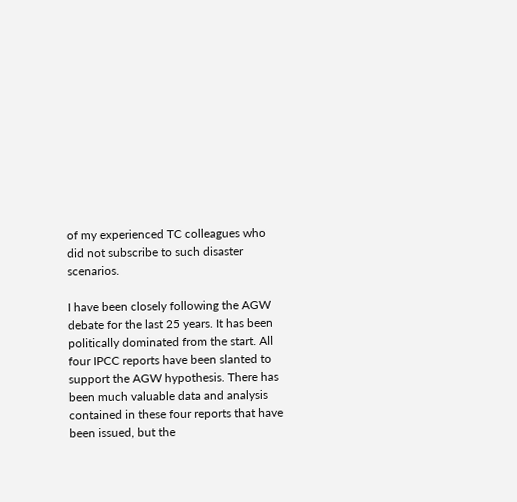of my experienced TC colleagues who did not subscribe to such disaster scenarios.

I have been closely following the AGW debate for the last 25 years. It has been politically dominated from the start. All four IPCC reports have been slanted to support the AGW hypothesis. There has been much valuable data and analysis contained in these four reports that have been issued, but the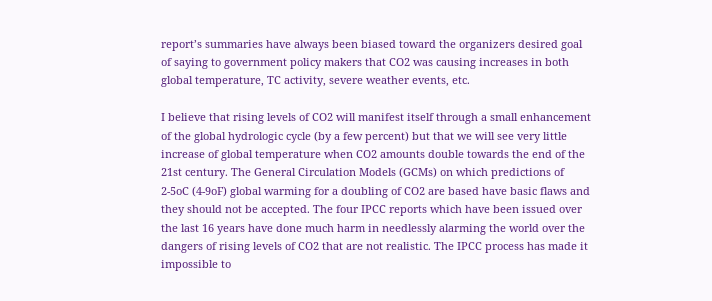report’s summaries have always been biased toward the organizers desired goal of saying to government policy makers that CO2 was causing increases in both global temperature, TC activity, severe weather events, etc.

I believe that rising levels of CO2 will manifest itself through a small enhancement of the global hydrologic cycle (by a few percent) but that we will see very little increase of global temperature when CO2 amounts double towards the end of the 21st century. The General Circulation Models (GCMs) on which predictions of 2-5oC (4-9oF) global warming for a doubling of CO2 are based have basic flaws and they should not be accepted. The four IPCC reports which have been issued over the last 16 years have done much harm in needlessly alarming the world over the dangers of rising levels of CO2 that are not realistic. The IPCC process has made it impossible to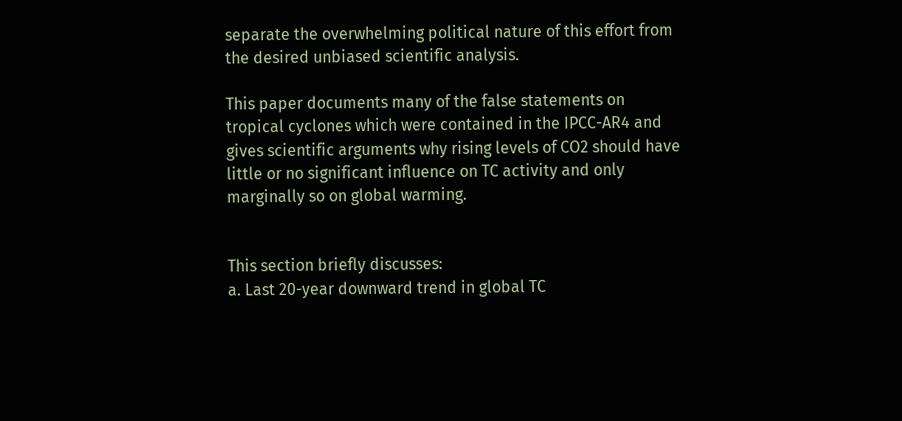separate the overwhelming political nature of this effort from the desired unbiased scientific analysis.

This paper documents many of the false statements on tropical cyclones which were contained in the IPCC-AR4 and gives scientific arguments why rising levels of CO2 should have little or no significant influence on TC activity and only marginally so on global warming.


This section briefly discusses:
a. Last 20-year downward trend in global TC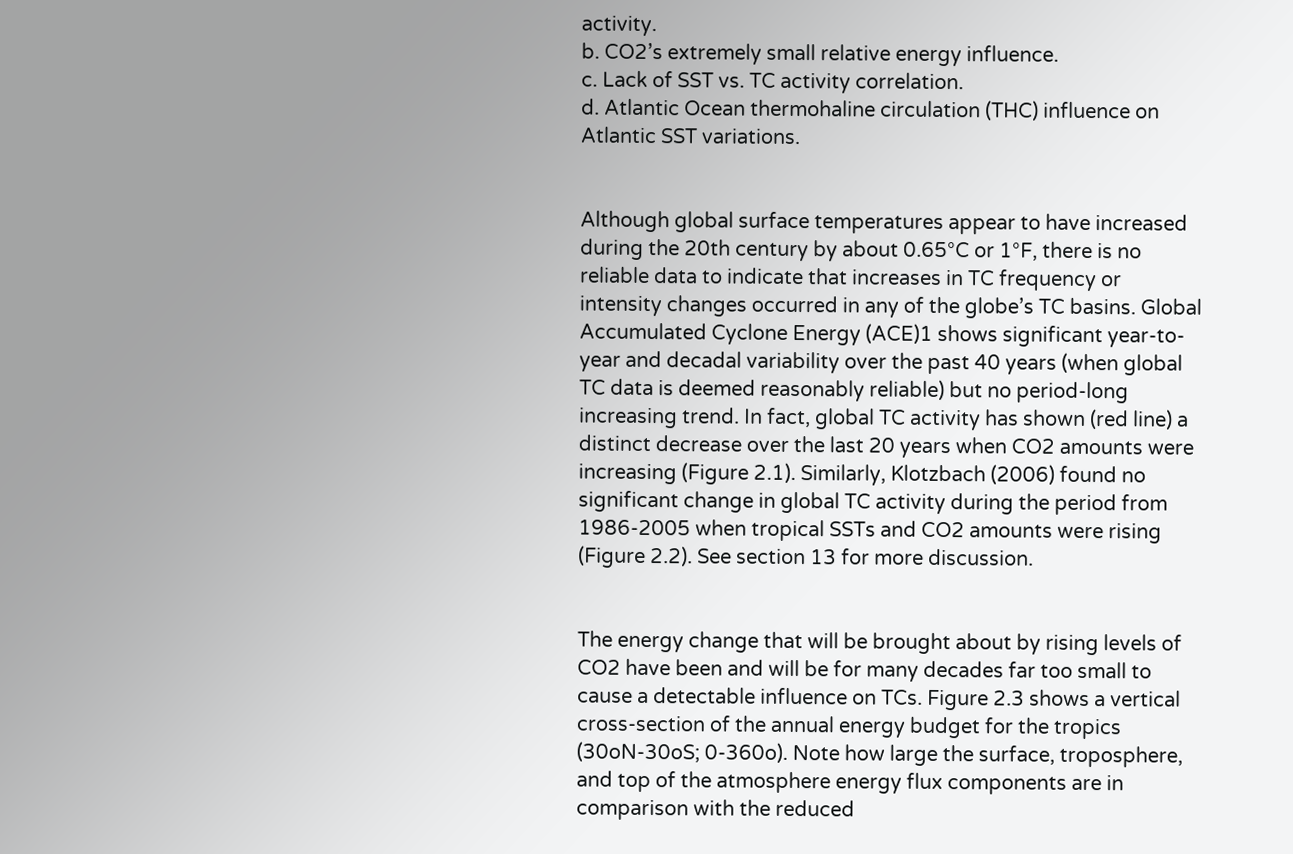activity.
b. CO2’s extremely small relative energy influence.
c. Lack of SST vs. TC activity correlation.
d. Atlantic Ocean thermohaline circulation (THC) influence on Atlantic SST variations.


Although global surface temperatures appear to have increased during the 20th century by about 0.65°C or 1°F, there is no reliable data to indicate that increases in TC frequency or intensity changes occurred in any of the globe’s TC basins. Global Accumulated Cyclone Energy (ACE)1 shows significant year-to-year and decadal variability over the past 40 years (when global TC data is deemed reasonably reliable) but no period-long increasing trend. In fact, global TC activity has shown (red line) a distinct decrease over the last 20 years when CO2 amounts were increasing (Figure 2.1). Similarly, Klotzbach (2006) found no significant change in global TC activity during the period from 1986-2005 when tropical SSTs and CO2 amounts were rising (Figure 2.2). See section 13 for more discussion.


The energy change that will be brought about by rising levels of CO2 have been and will be for many decades far too small to cause a detectable influence on TCs. Figure 2.3 shows a vertical cross-section of the annual energy budget for the tropics (30oN-30oS; 0-360o). Note how large the surface, troposphere, and top of the atmosphere energy flux components are in comparison with the reduced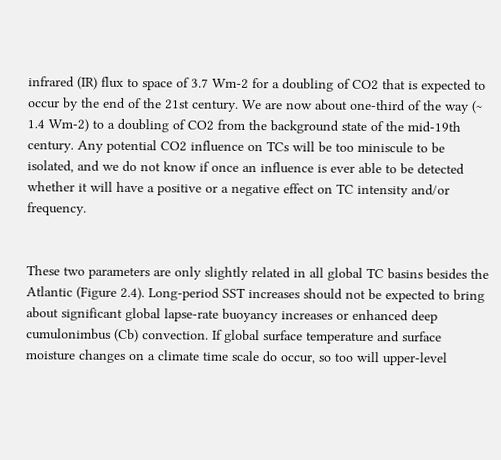infrared (IR) flux to space of 3.7 Wm-2 for a doubling of CO2 that is expected to occur by the end of the 21st century. We are now about one-third of the way (~ 1.4 Wm-2) to a doubling of CO2 from the background state of the mid-19th century. Any potential CO2 influence on TCs will be too miniscule to be isolated, and we do not know if once an influence is ever able to be detected whether it will have a positive or a negative effect on TC intensity and/or frequency.


These two parameters are only slightly related in all global TC basins besides the Atlantic (Figure 2.4). Long-period SST increases should not be expected to bring about significant global lapse-rate buoyancy increases or enhanced deep cumulonimbus (Cb) convection. If global surface temperature and surface moisture changes on a climate time scale do occur, so too will upper-level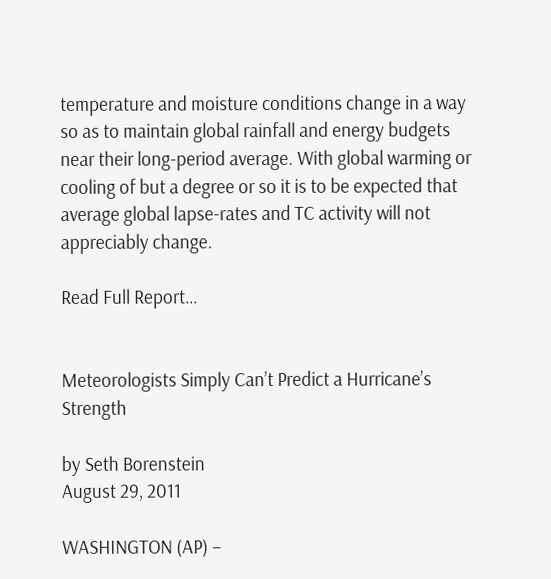temperature and moisture conditions change in a way so as to maintain global rainfall and energy budgets near their long-period average. With global warming or cooling of but a degree or so it is to be expected that average global lapse-rates and TC activity will not appreciably change.

Read Full Report…


Meteorologists Simply Can’t Predict a Hurricane’s Strength

by Seth Borenstein
August 29, 2011

WASHINGTON (AP) –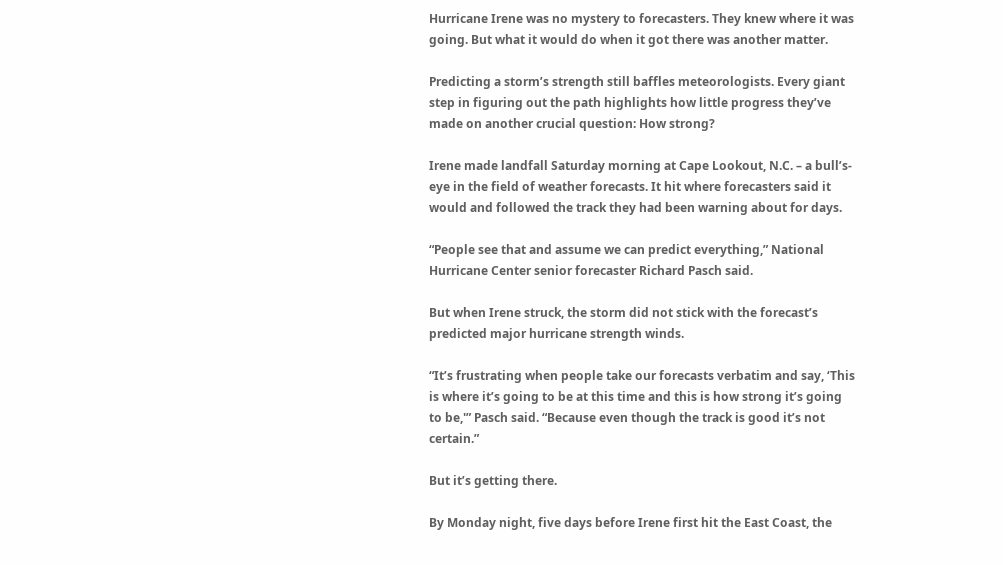Hurricane Irene was no mystery to forecasters. They knew where it was going. But what it would do when it got there was another matter.

Predicting a storm’s strength still baffles meteorologists. Every giant step in figuring out the path highlights how little progress they’ve made on another crucial question: How strong?

Irene made landfall Saturday morning at Cape Lookout, N.C. – a bull’s-eye in the field of weather forecasts. It hit where forecasters said it would and followed the track they had been warning about for days.

“People see that and assume we can predict everything,” National Hurricane Center senior forecaster Richard Pasch said.

But when Irene struck, the storm did not stick with the forecast’s predicted major hurricane strength winds.

“It’s frustrating when people take our forecasts verbatim and say, ‘This is where it’s going to be at this time and this is how strong it’s going to be,'” Pasch said. “Because even though the track is good it’s not certain.”

But it’s getting there.

By Monday night, five days before Irene first hit the East Coast, the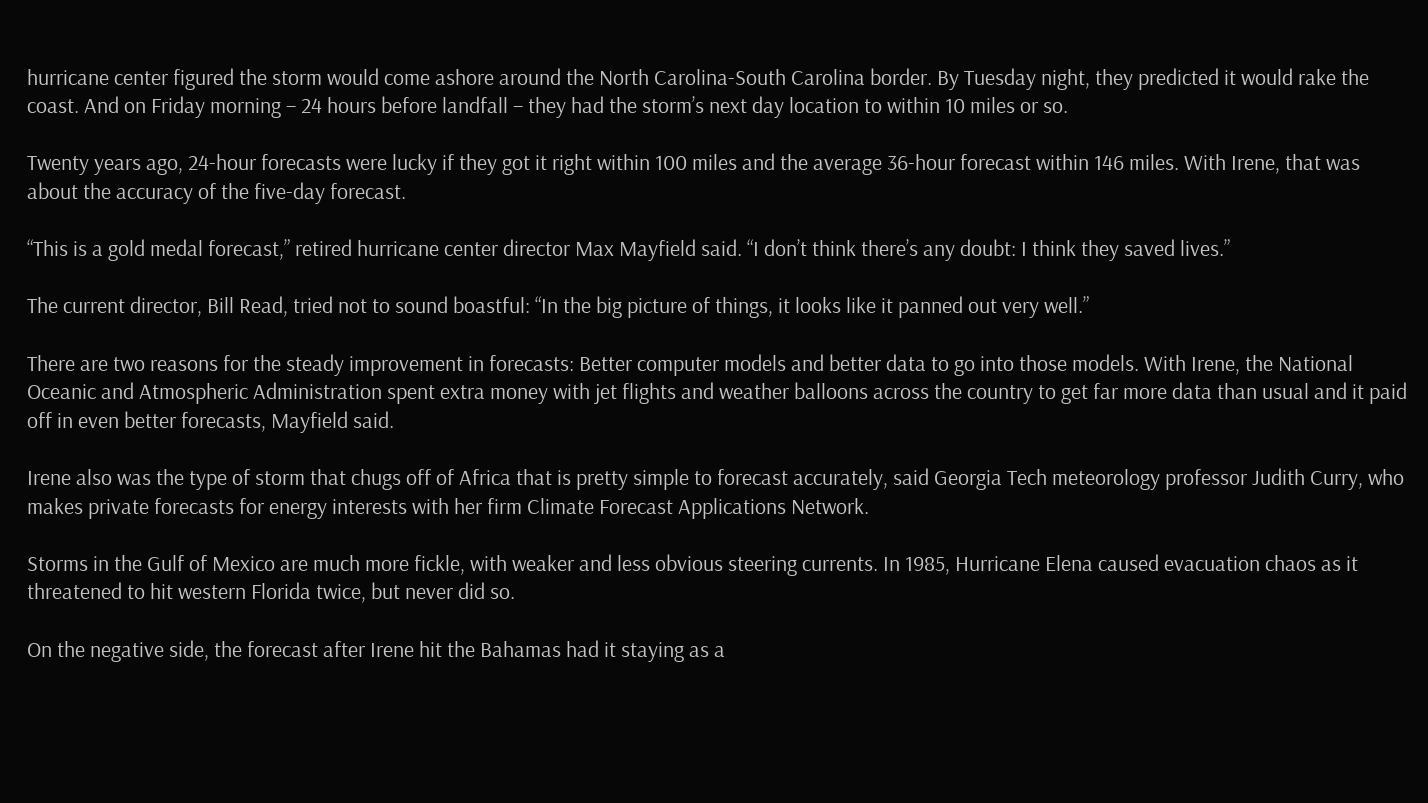hurricane center figured the storm would come ashore around the North Carolina-South Carolina border. By Tuesday night, they predicted it would rake the coast. And on Friday morning – 24 hours before landfall – they had the storm’s next day location to within 10 miles or so.

Twenty years ago, 24-hour forecasts were lucky if they got it right within 100 miles and the average 36-hour forecast within 146 miles. With Irene, that was about the accuracy of the five-day forecast.

“This is a gold medal forecast,” retired hurricane center director Max Mayfield said. “I don’t think there’s any doubt: I think they saved lives.”

The current director, Bill Read, tried not to sound boastful: “In the big picture of things, it looks like it panned out very well.”

There are two reasons for the steady improvement in forecasts: Better computer models and better data to go into those models. With Irene, the National Oceanic and Atmospheric Administration spent extra money with jet flights and weather balloons across the country to get far more data than usual and it paid off in even better forecasts, Mayfield said.

Irene also was the type of storm that chugs off of Africa that is pretty simple to forecast accurately, said Georgia Tech meteorology professor Judith Curry, who makes private forecasts for energy interests with her firm Climate Forecast Applications Network.

Storms in the Gulf of Mexico are much more fickle, with weaker and less obvious steering currents. In 1985, Hurricane Elena caused evacuation chaos as it threatened to hit western Florida twice, but never did so.

On the negative side, the forecast after Irene hit the Bahamas had it staying as a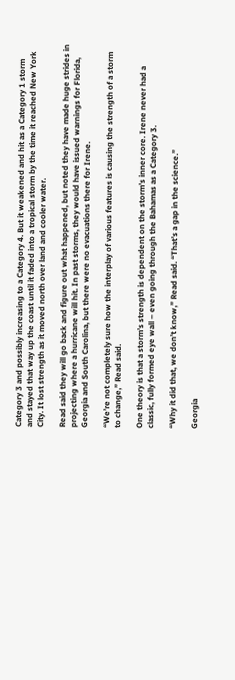Category 3 and possibly increasing to a Category 4. But it weakened and hit as a Category 1 storm and stayed that way up the coast until it faded into a tropical storm by the time it reached New York City. It lost strength as it moved north over land and cooler water.

Read said they will go back and figure out what happened, but noted they have made huge strides in projecting where a hurricane will hit. In past storms, they would have issued warnings for Florida, Georgia and South Carolina, but there were no evacuations there for Irene.

“We’re not completely sure how the interplay of various features is causing the strength of a storm to change,” Read said.

One theory is that a storm’s strength is dependent on the storm’s inner core. Irene never had a classic, fully formed eye wall – even going through the Bahamas as a Category 3.

“Why it did that, we don’t know,” Read said. “That’s a gap in the science.”

Georgia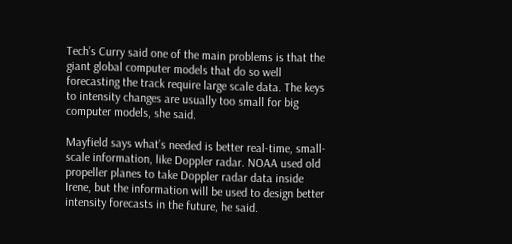Tech’s Curry said one of the main problems is that the giant global computer models that do so well forecasting the track require large scale data. The keys to intensity changes are usually too small for big computer models, she said.

Mayfield says what’s needed is better real-time, small-scale information, like Doppler radar. NOAA used old propeller planes to take Doppler radar data inside Irene, but the information will be used to design better intensity forecasts in the future, he said.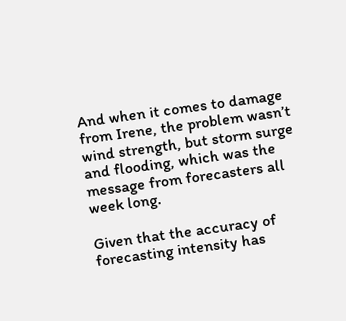And when it comes to damage from Irene, the problem wasn’t wind strength, but storm surge and flooding, which was the message from forecasters all week long.

Given that the accuracy of forecasting intensity has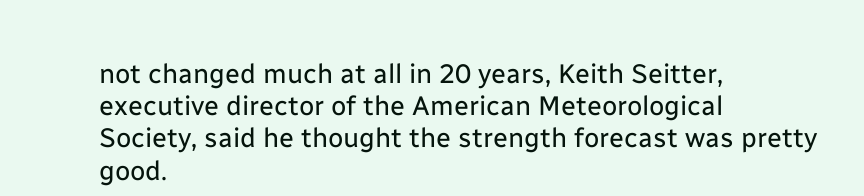not changed much at all in 20 years, Keith Seitter, executive director of the American Meteorological Society, said he thought the strength forecast was pretty good.